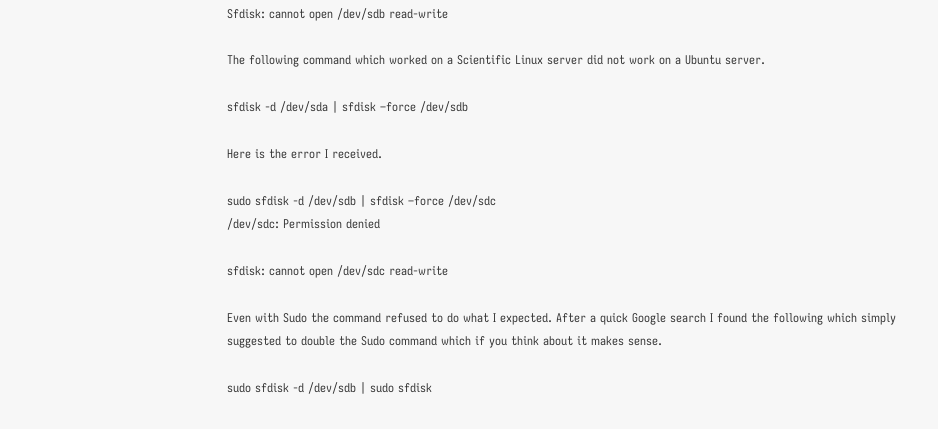Sfdisk: cannot open /dev/sdb read-write

The following command which worked on a Scientific Linux server did not work on a Ubuntu server.

sfdisk -d /dev/sda | sfdisk –force /dev/sdb

Here is the error I received.

sudo sfdisk -d /dev/sdb | sfdisk –force /dev/sdc
/dev/sdc: Permission denied

sfdisk: cannot open /dev/sdc read-write

Even with Sudo the command refused to do what I expected. After a quick Google search I found the following which simply suggested to double the Sudo command which if you think about it makes sense.

sudo sfdisk -d /dev/sdb | sudo sfdisk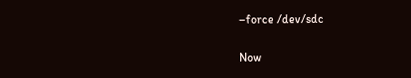–force /dev/sdc

Now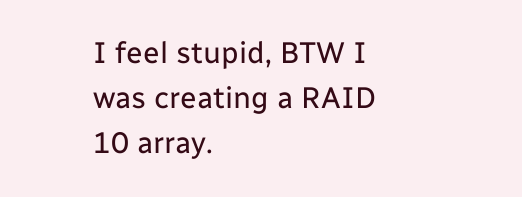I feel stupid, BTW I was creating a RAID 10 array.